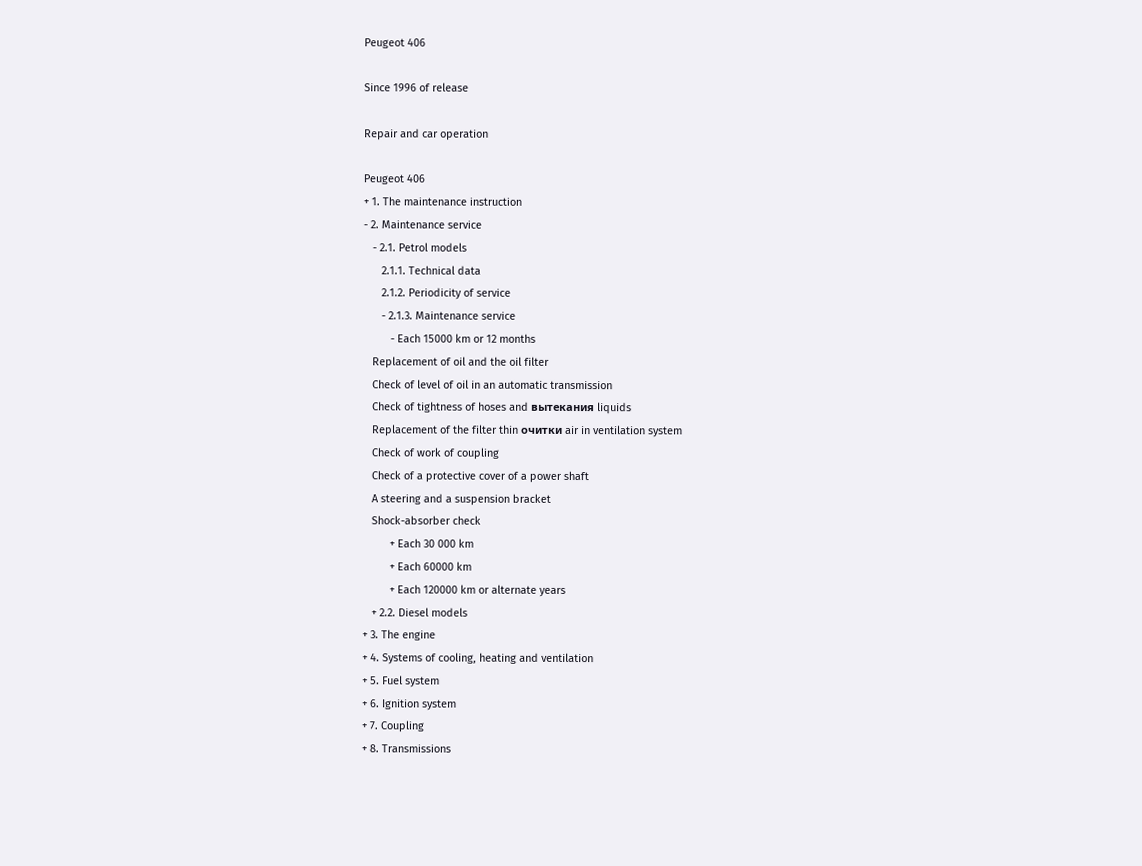Peugeot 406

Since 1996 of release

Repair and car operation

Peugeot 406
+ 1. The maintenance instruction
- 2. Maintenance service
   - 2.1. Petrol models
      2.1.1. Technical data
      2.1.2. Periodicity of service
      - 2.1.3. Maintenance service
         - Each 15000 km or 12 months
   Replacement of oil and the oil filter
   Check of level of oil in an automatic transmission
   Check of tightness of hoses and вытекания liquids
   Replacement of the filter thin очитки air in ventilation system
   Check of work of coupling
   Check of a protective cover of a power shaft
   A steering and a suspension bracket
   Shock-absorber check
         + Each 30 000 km
         + Each 60000 km
         + Each 120000 km or alternate years
   + 2.2. Diesel models
+ 3. The engine
+ 4. Systems of cooling, heating and ventilation
+ 5. Fuel system
+ 6. Ignition system
+ 7. Coupling
+ 8. Transmissions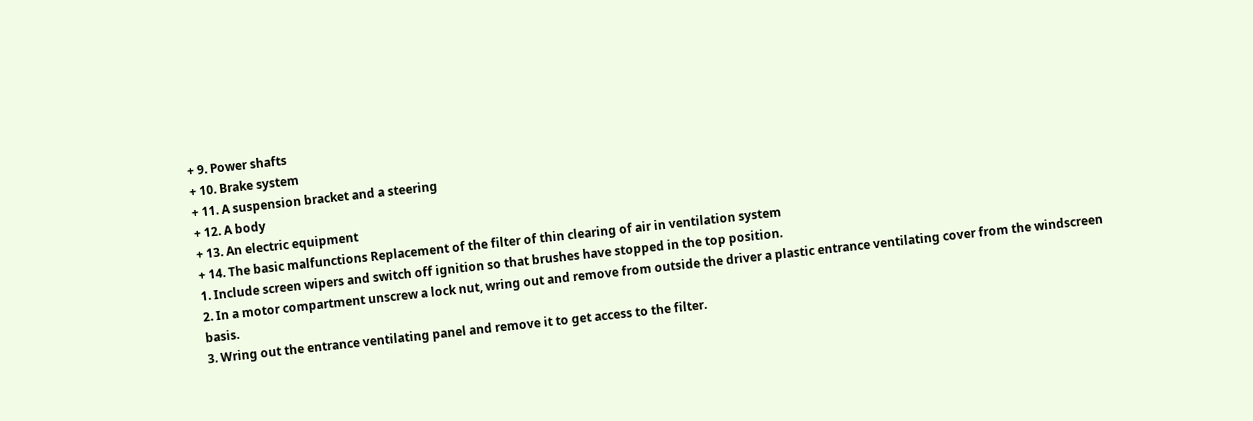+ 9. Power shafts
+ 10. Brake system
+ 11. A suspension bracket and a steering
+ 12. A body
+ 13. An electric equipment
+ 14. The basic malfunctions Replacement of the filter of thin clearing of air in ventilation system
1. Include screen wipers and switch off ignition so that brushes have stopped in the top position.
2. In a motor compartment unscrew a lock nut, wring out and remove from outside the driver a plastic entrance ventilating cover from the windscreen basis.
3. Wring out the entrance ventilating panel and remove it to get access to the filter.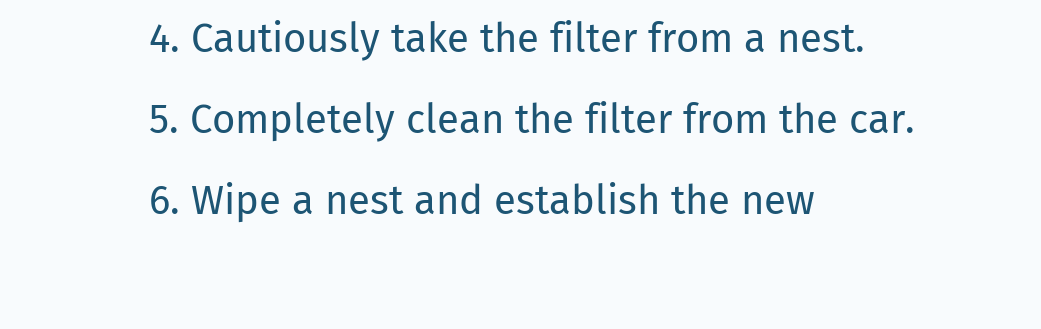4. Cautiously take the filter from a nest.
5. Completely clean the filter from the car.
6. Wipe a nest and establish the new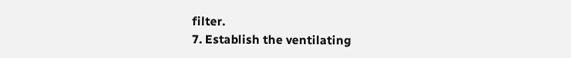filter.
7. Establish the ventilating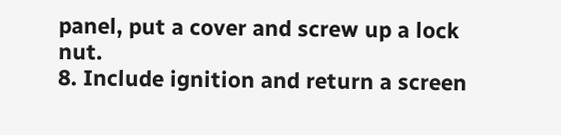panel, put a cover and screw up a lock nut.
8. Include ignition and return a screen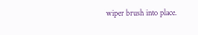wiper brush into place.